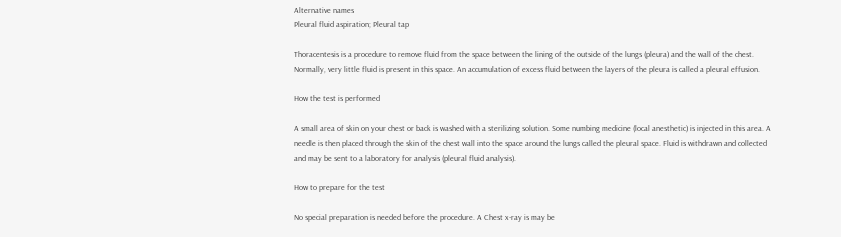Alternative names
Pleural fluid aspiration; Pleural tap

Thoracentesis is a procedure to remove fluid from the space between the lining of the outside of the lungs (pleura) and the wall of the chest. Normally, very little fluid is present in this space. An accumulation of excess fluid between the layers of the pleura is called a pleural effusion.

How the test is performed

A small area of skin on your chest or back is washed with a sterilizing solution. Some numbing medicine (local anesthetic) is injected in this area. A needle is then placed through the skin of the chest wall into the space around the lungs called the pleural space. Fluid is withdrawn and collected and may be sent to a laboratory for analysis (pleural fluid analysis).

How to prepare for the test

No special preparation is needed before the procedure. A Chest x-ray is may be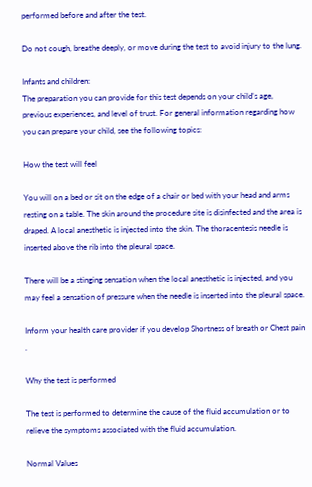performed before and after the test.

Do not cough, breathe deeply, or move during the test to avoid injury to the lung.

Infants and children:
The preparation you can provide for this test depends on your child’s age, previous experiences, and level of trust. For general information regarding how you can prepare your child, see the following topics:

How the test will feel

You will on a bed or sit on the edge of a chair or bed with your head and arms resting on a table. The skin around the procedure site is disinfected and the area is draped. A local anesthetic is injected into the skin. The thoracentesis needle is inserted above the rib into the pleural space.

There will be a stinging sensation when the local anesthetic is injected, and you may feel a sensation of pressure when the needle is inserted into the pleural space.

Inform your health care provider if you develop Shortness of breath or Chest pain .

Why the test is performed

The test is performed to determine the cause of the fluid accumulation or to relieve the symptoms associated with the fluid accumulation.

Normal Values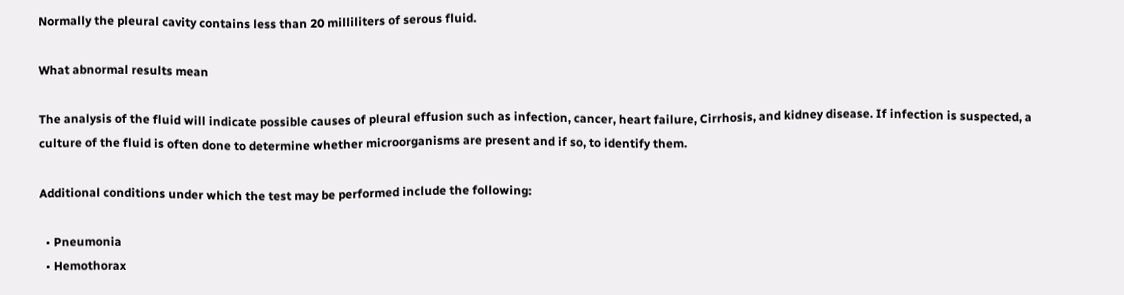Normally the pleural cavity contains less than 20 milliliters of serous fluid.

What abnormal results mean

The analysis of the fluid will indicate possible causes of pleural effusion such as infection, cancer, heart failure, Cirrhosis, and kidney disease. If infection is suspected, a culture of the fluid is often done to determine whether microorganisms are present and if so, to identify them.

Additional conditions under which the test may be performed include the following:

  • Pneumonia
  • Hemothorax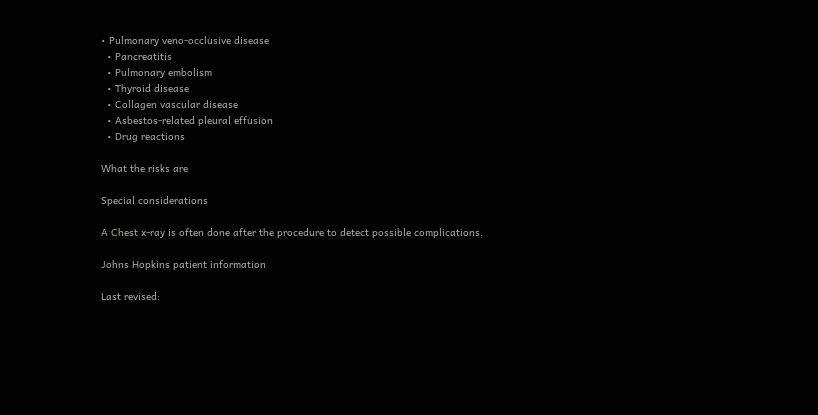• Pulmonary veno-occlusive disease
  • Pancreatitis
  • Pulmonary embolism
  • Thyroid disease
  • Collagen vascular disease
  • Asbestos-related pleural effusion
  • Drug reactions

What the risks are

Special considerations

A Chest x-ray is often done after the procedure to detect possible complications.

Johns Hopkins patient information

Last revised: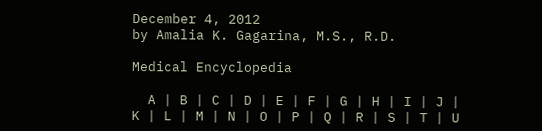December 4, 2012
by Amalia K. Gagarina, M.S., R.D.

Medical Encyclopedia

  A | B | C | D | E | F | G | H | I | J | K | L | M | N | O | P | Q | R | S | T | U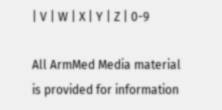| V | W | X | Y | Z | 0-9

All ArmMed Media material is provided for information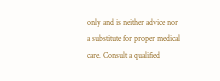only and is neither advice nor a substitute for proper medical care. Consult a qualified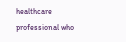healthcare professional who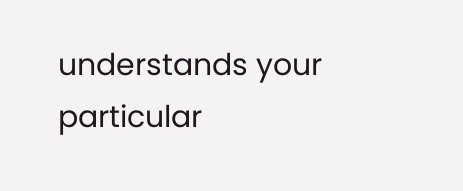understands your particular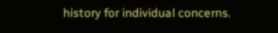history for individual concerns.